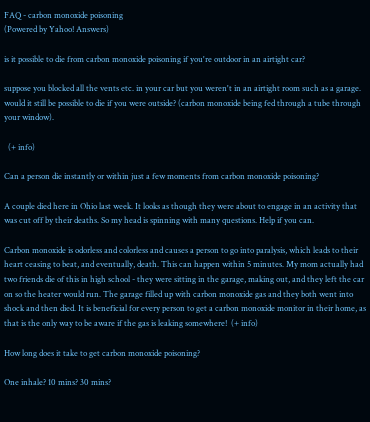FAQ - carbon monoxide poisoning
(Powered by Yahoo! Answers)

is it possible to die from carbon monoxide poisoning if you're outdoor in an airtight car?

suppose you blocked all the vents etc. in your car but you weren't in an airtight room such as a garage. would it still be possible to die if you were outside? (carbon monoxide being fed through a tube through your window).

  (+ info)

Can a person die instantly or within just a few moments from carbon monoxide poisoning?

A couple died here in Ohio last week. It looks as though they were about to engage in an activity that was cut off by their deaths. So my head is spinning with many questions. Help if you can.

Carbon monoxide is odorless and colorless and causes a person to go into paralysis, which leads to their heart ceasing to beat, and eventually, death. This can happen within 5 minutes. My mom actually had two friends die of this in high school - they were sitting in the garage, making out, and they left the car on so the heater would run. The garage filled up with carbon monoxide gas and they both went into shock and then died. It is beneficial for every person to get a carbon monoxide monitor in their home, as that is the only way to be aware if the gas is leaking somewhere!  (+ info)

How long does it take to get carbon monoxide poisoning?

One inhale? 10 mins? 30 mins?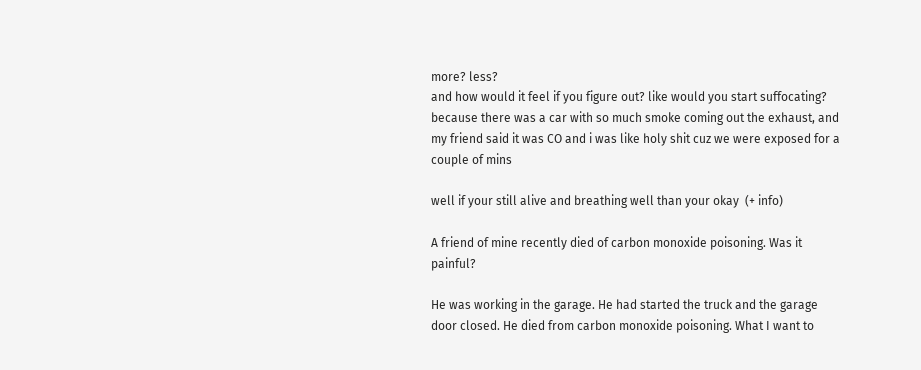more? less?
and how would it feel if you figure out? like would you start suffocating?
because there was a car with so much smoke coming out the exhaust, and my friend said it was CO and i was like holy shit cuz we were exposed for a couple of mins

well if your still alive and breathing well than your okay  (+ info)

A friend of mine recently died of carbon monoxide poisoning. Was it painful?

He was working in the garage. He had started the truck and the garage door closed. He died from carbon monoxide poisoning. What I want to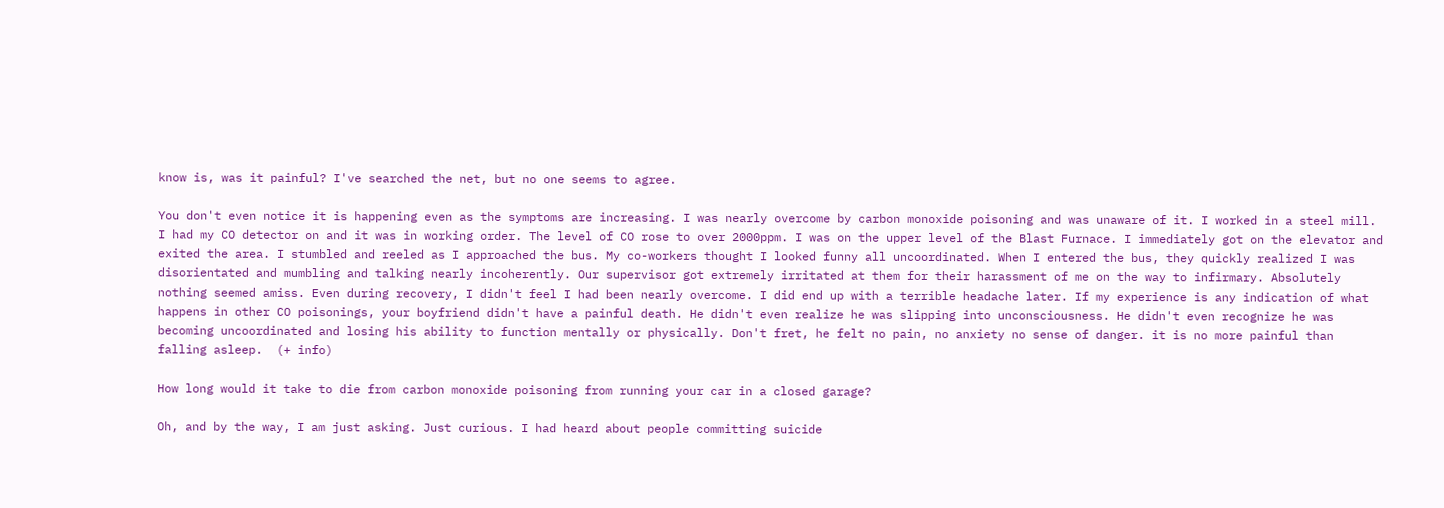know is, was it painful? I've searched the net, but no one seems to agree.

You don't even notice it is happening even as the symptoms are increasing. I was nearly overcome by carbon monoxide poisoning and was unaware of it. I worked in a steel mill. I had my CO detector on and it was in working order. The level of CO rose to over 2000ppm. I was on the upper level of the Blast Furnace. I immediately got on the elevator and exited the area. I stumbled and reeled as I approached the bus. My co-workers thought I looked funny all uncoordinated. When I entered the bus, they quickly realized I was disorientated and mumbling and talking nearly incoherently. Our supervisor got extremely irritated at them for their harassment of me on the way to infirmary. Absolutely nothing seemed amiss. Even during recovery, I didn't feel I had been nearly overcome. I did end up with a terrible headache later. If my experience is any indication of what happens in other CO poisonings, your boyfriend didn't have a painful death. He didn't even realize he was slipping into unconsciousness. He didn't even recognize he was becoming uncoordinated and losing his ability to function mentally or physically. Don't fret, he felt no pain, no anxiety no sense of danger. it is no more painful than falling asleep.  (+ info)

How long would it take to die from carbon monoxide poisoning from running your car in a closed garage?

Oh, and by the way, I am just asking. Just curious. I had heard about people committing suicide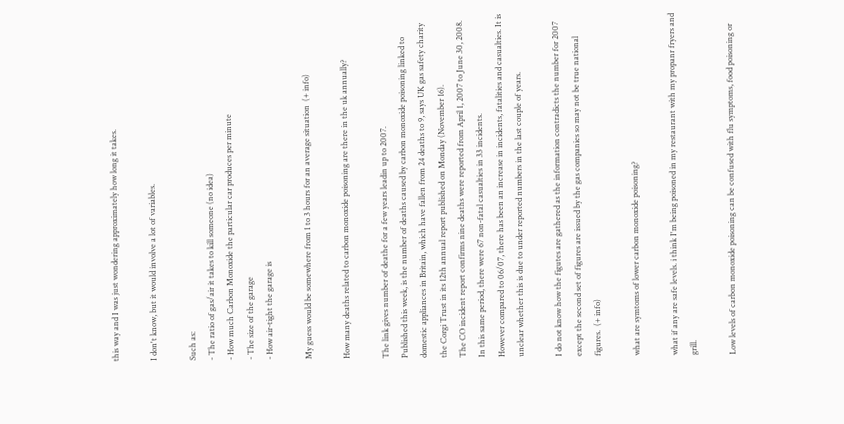this way and I was just wondering approximately how long it takes.

I don't know, but it would involve a lot of variables.

Such as:
- The ratio of gas/air it takes to kill someone (no idea)
- How much Carbon Monoxide the particular car produces per minute
- The size of the garage
- How air-tight the garage is

My guess would be somewhere from 1 to 3 hours for an average situation  (+ info)

How many deaths related to carbon monoxide poisoning are there in the uk annually?

The link gives number of deathe for a few years leadin up to 2007.
Published this week, is the number of deaths caused by carbon monoxide poisoning linked to domestic appliances in Britain, which have fallen from 24 deaths to 9, says UK gas safety charity the Corgi Trust in its 12th annual report published on Monday (November 16).
The CO incident report confirms nine deaths were reported from April 1, 2007 to June 30, 2008. In this same period, there were 67 non-fatal casualties in 33 incidents.
However compared to 06/07, there has been an increase in incidents, fatalities and casualties. It is unclear whether this is due to under reported numbers in the last couple of years.

I do not know how the figutes are gathered as the information contradicts the number for 2007 except the second set of figures are issued by the gas companies so may not be true national figures.  (+ info)

what are symtoms of lower carbon monoxide poisoning?

what if any are safe levels. i think I'm being poisoned in my restaurant with my propanr fryers and grill.

Low levels of carbon monoxide poisoning can be confused with flu symptoms, food poisoning or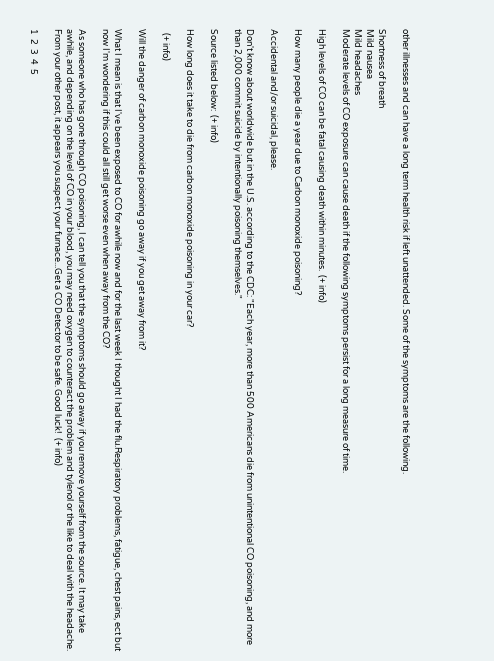other illnesses and can have a long term health risk if left unattended. Some of the symptoms are the following.

Shortness of breath
Mild nausea
Mild headaches
Moderate levels of CO exposure can cause death if the following symptoms persist for a long measure of time.

High levels of CO can be fatal causing death within minutes.  (+ info)

How many people die a year due to Carbon monoxide poisoning?

Accidental and/or suicidal, please.

Don't know about worldwide but in the U.S. according to the CDC: "Each year, more than 500 Americans die from unintentional CO poisoning, and more than 2,000 commit suicide by intentionally poisoning themselves."

Source listed below:  (+ info)

How long does it take to die from carbon monoxide poisoning in your car?

  (+ info)

Will the danger of carbon monoxide poisoning go away if you get away from it?

What I mean is that I've been exposed to CO for awhile now and for the last week I thought I had the flu.Respiratory problems, fatigue, chest pains, ect but now I'm wondering if this could all still get worse even when away from the CO?

As someone who has gone through CO poisoning, I can tell you that the symptoms should go away if you remove yourself from the source. It may take awhile, and depending on the level of CO in your blood, you may need oxygen to counteract the problem and tylenol or the like to deal with the headache. From your other post, it appears you suspect your furnace...Get a CO Detector to be safe. Good luck!  (+ info)

1  2  3  4  5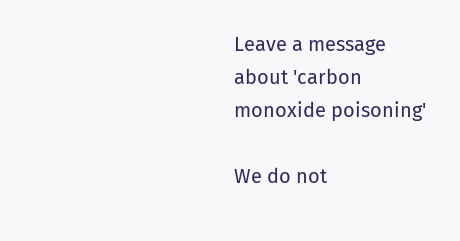Leave a message about 'carbon monoxide poisoning'

We do not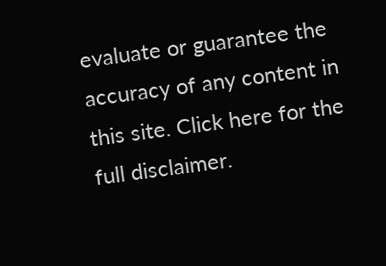evaluate or guarantee the accuracy of any content in this site. Click here for the full disclaimer.